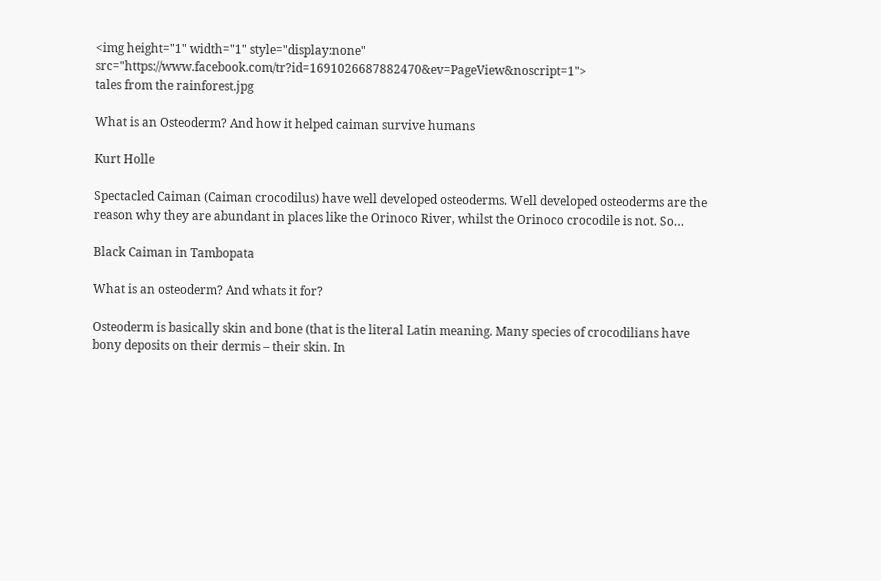<img height="1" width="1" style="display:none" src="https://www.facebook.com/tr?id=1691026687882470&ev=PageView&noscript=1">
tales from the rainforest.jpg

What is an Osteoderm? And how it helped caiman survive humans

Kurt Holle

Spectacled Caiman (Caiman crocodilus) have well developed osteoderms. Well developed osteoderms are the reason why they are abundant in places like the Orinoco River, whilst the Orinoco crocodile is not. So…

Black Caiman in Tambopata

What is an osteoderm? And whats it for?

Osteoderm is basically skin and bone (that is the literal Latin meaning. Many species of crocodilians have bony deposits on their dermis – their skin. In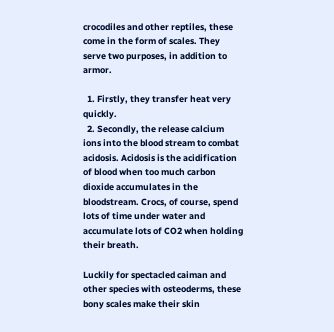crocodiles and other reptiles, these come in the form of scales. They serve two purposes, in addition to armor.

  1. Firstly, they transfer heat very quickly.
  2. Secondly, the release calcium ions into the blood stream to combat acidosis. Acidosis is the acidification of blood when too much carbon dioxide accumulates in the bloodstream. Crocs, of course, spend lots of time under water and accumulate lots of CO2 when holding their breath.

Luckily for spectacled caiman and other species with osteoderms, these bony scales make their skin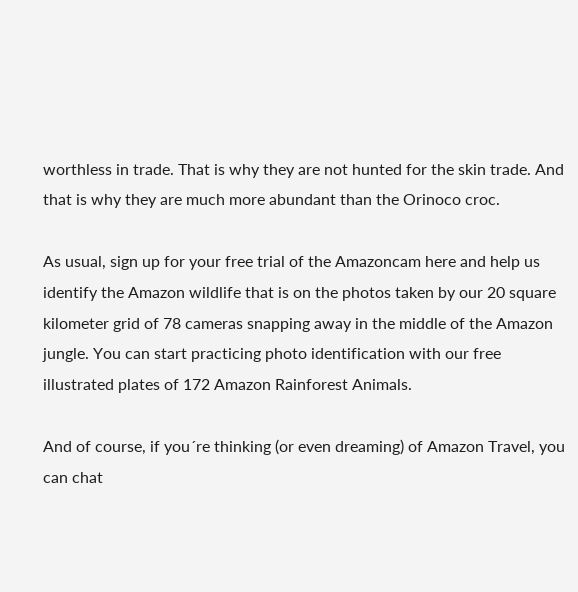worthless in trade. That is why they are not hunted for the skin trade. And that is why they are much more abundant than the Orinoco croc.

As usual, sign up for your free trial of the Amazoncam here and help us identify the Amazon wildlife that is on the photos taken by our 20 square kilometer grid of 78 cameras snapping away in the middle of the Amazon jungle. You can start practicing photo identification with our free illustrated plates of 172 Amazon Rainforest Animals.

And of course, if you´re thinking (or even dreaming) of Amazon Travel, you can chat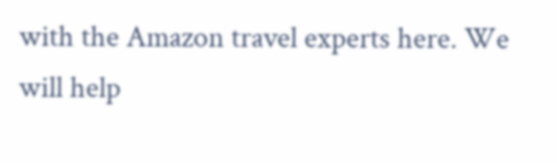with the Amazon travel experts here. We will help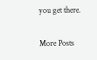you get there.

More Posts